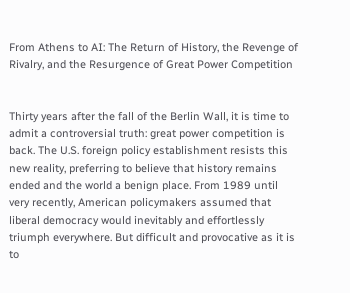From Athens to AI: The Return of History, the Revenge of Rivalry, and the Resurgence of Great Power Competition


Thirty years after the fall of the Berlin Wall, it is time to admit a controversial truth: great power competition is back. The U.S. foreign policy establishment resists this new reality, preferring to believe that history remains ended and the world a benign place. From 1989 until very recently, American policymakers assumed that liberal democracy would inevitably and effortlessly triumph everywhere. But difficult and provocative as it is to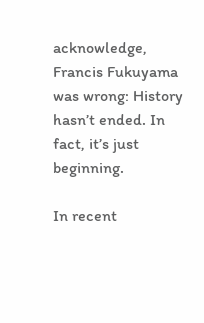acknowledge, Francis Fukuyama was wrong: History hasn’t ended. In fact, it’s just beginning.

In recent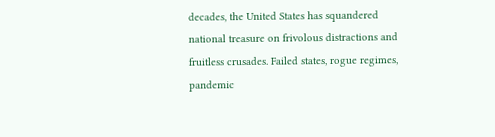decades, the United States has squandered national treasure on frivolous distractions and fruitless crusades. Failed states, rogue regimes, pandemic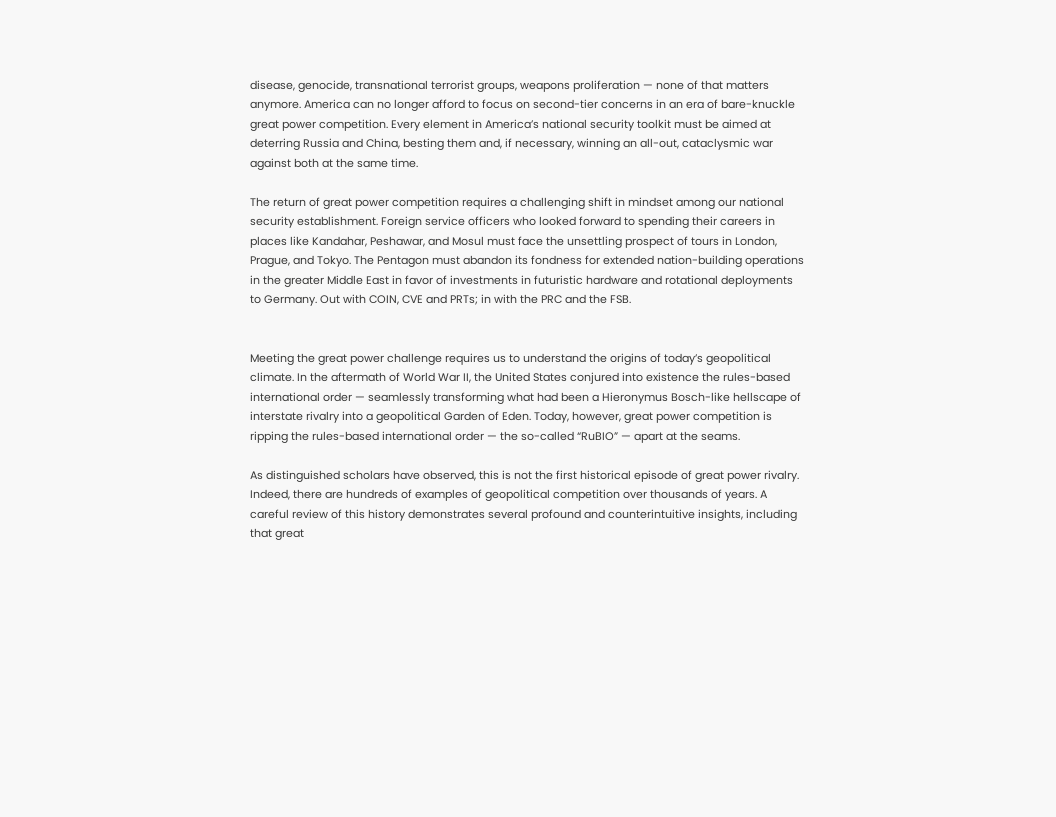disease, genocide, transnational terrorist groups, weapons proliferation — none of that matters anymore. America can no longer afford to focus on second-tier concerns in an era of bare-knuckle great power competition. Every element in America’s national security toolkit must be aimed at deterring Russia and China, besting them and, if necessary, winning an all-out, cataclysmic war against both at the same time.

The return of great power competition requires a challenging shift in mindset among our national security establishment. Foreign service officers who looked forward to spending their careers in places like Kandahar, Peshawar, and Mosul must face the unsettling prospect of tours in London, Prague, and Tokyo. The Pentagon must abandon its fondness for extended nation-building operations in the greater Middle East in favor of investments in futuristic hardware and rotational deployments to Germany. Out with COIN, CVE and PRTs; in with the PRC and the FSB.


Meeting the great power challenge requires us to understand the origins of today’s geopolitical climate. In the aftermath of World War II, the United States conjured into existence the rules-based international order — seamlessly transforming what had been a Hieronymus Bosch-like hellscape of interstate rivalry into a geopolitical Garden of Eden. Today, however, great power competition is ripping the rules-based international order — the so-called “RuBIO” — apart at the seams.

As distinguished scholars have observed, this is not the first historical episode of great power rivalry. Indeed, there are hundreds of examples of geopolitical competition over thousands of years. A careful review of this history demonstrates several profound and counterintuitive insights, including that great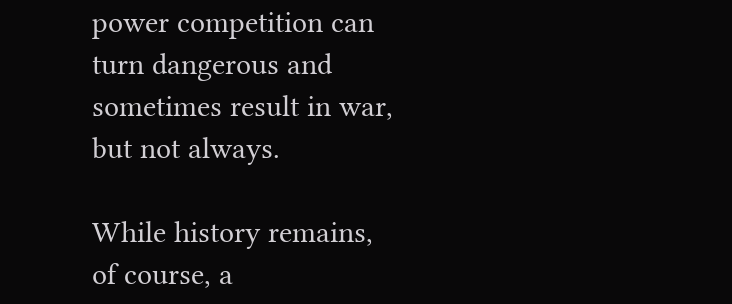power competition can turn dangerous and sometimes result in war, but not always.

While history remains, of course, a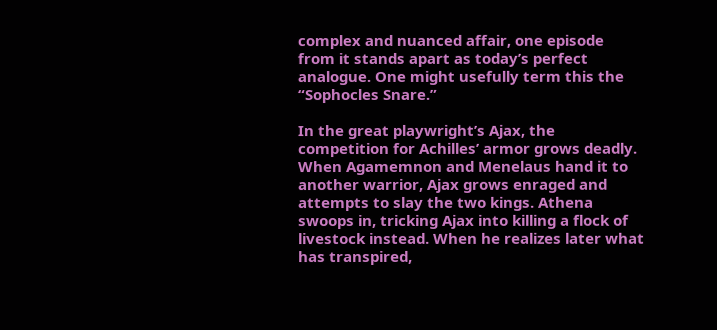complex and nuanced affair, one episode from it stands apart as today’s perfect analogue. One might usefully term this the “Sophocles Snare.”

In the great playwright’s Ajax, the competition for Achilles’ armor grows deadly. When Agamemnon and Menelaus hand it to another warrior, Ajax grows enraged and attempts to slay the two kings. Athena swoops in, tricking Ajax into killing a flock of livestock instead. When he realizes later what has transpired,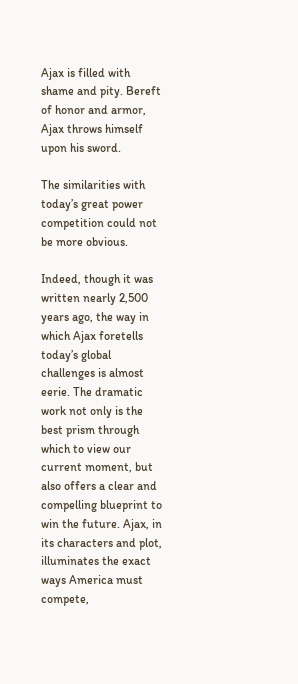Ajax is filled with shame and pity. Bereft of honor and armor, Ajax throws himself upon his sword.

The similarities with today’s great power competition could not be more obvious.

Indeed, though it was written nearly 2,500 years ago, the way in which Ajax foretells today’s global challenges is almost eerie. The dramatic work not only is the best prism through which to view our current moment, but also offers a clear and compelling blueprint to win the future. Ajax, in its characters and plot, illuminates the exact ways America must compete,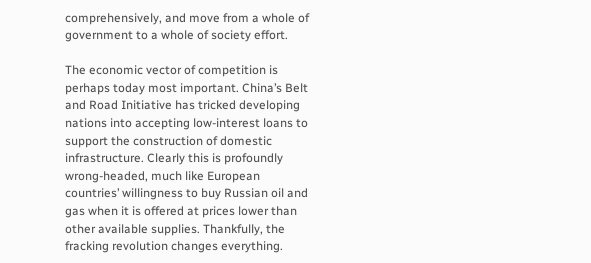comprehensively, and move from a whole of government to a whole of society effort.

The economic vector of competition is perhaps today most important. China’s Belt and Road Initiative has tricked developing nations into accepting low-interest loans to support the construction of domestic infrastructure. Clearly this is profoundly wrong-headed, much like European countries’ willingness to buy Russian oil and gas when it is offered at prices lower than other available supplies. Thankfully, the fracking revolution changes everything.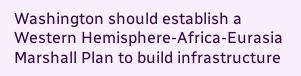Washington should establish a Western Hemisphere-Africa-Eurasia Marshall Plan to build infrastructure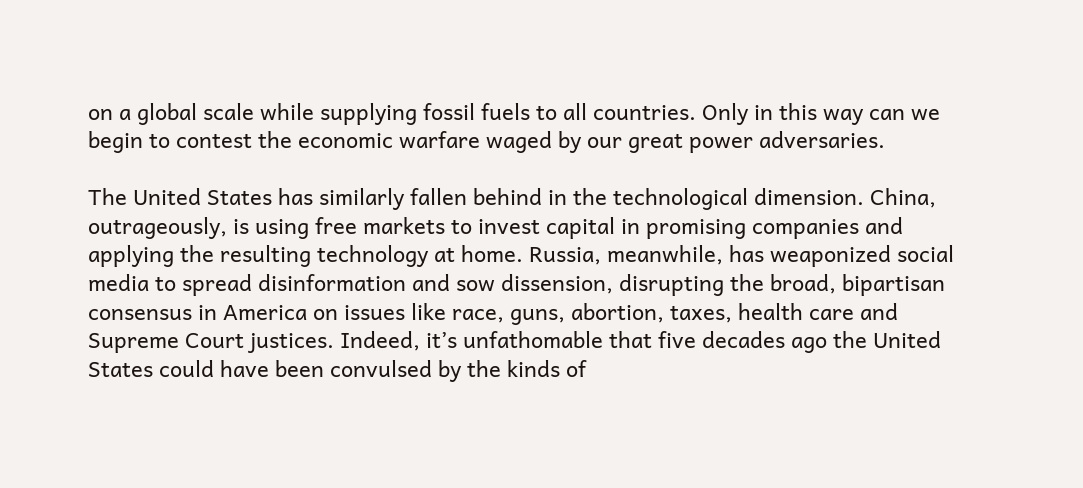on a global scale while supplying fossil fuels to all countries. Only in this way can we begin to contest the economic warfare waged by our great power adversaries.

The United States has similarly fallen behind in the technological dimension. China, outrageously, is using free markets to invest capital in promising companies and applying the resulting technology at home. Russia, meanwhile, has weaponized social media to spread disinformation and sow dissension, disrupting the broad, bipartisan consensus in America on issues like race, guns, abortion, taxes, health care and Supreme Court justices. Indeed, it’s unfathomable that five decades ago the United States could have been convulsed by the kinds of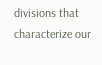divisions that characterize our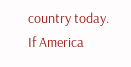country today. If America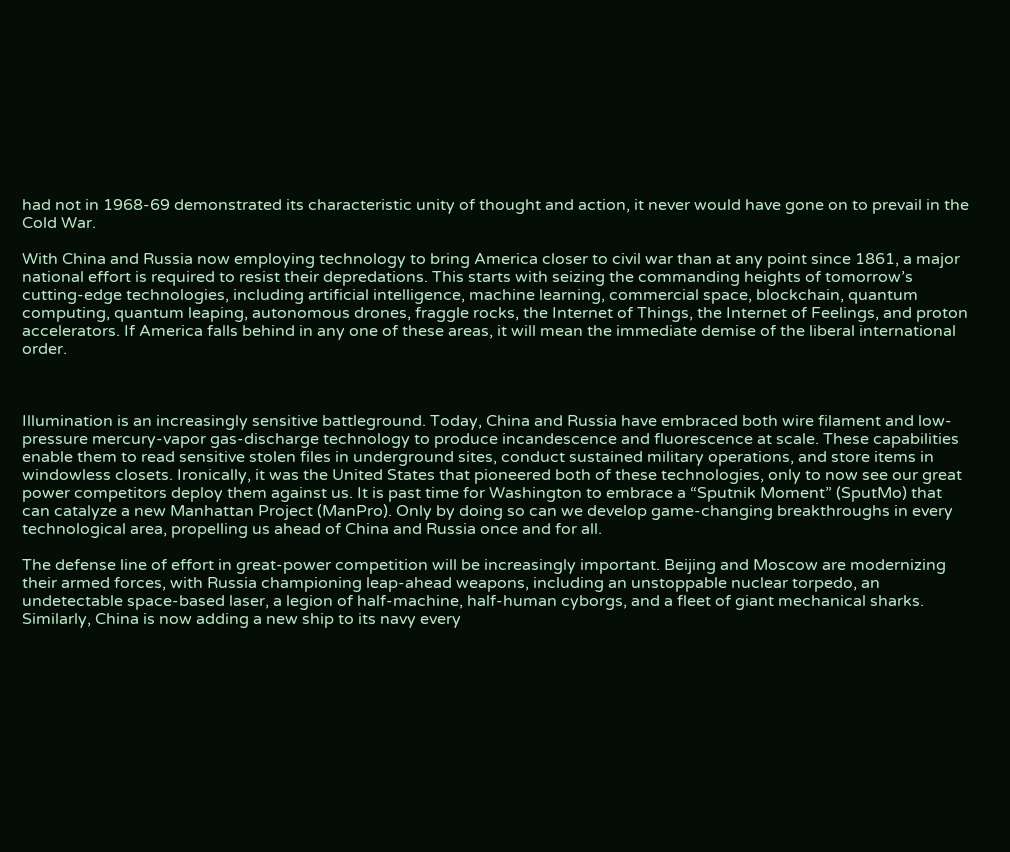had not in 1968-69 demonstrated its characteristic unity of thought and action, it never would have gone on to prevail in the Cold War.

With China and Russia now employing technology to bring America closer to civil war than at any point since 1861, a major national effort is required to resist their depredations. This starts with seizing the commanding heights of tomorrow’s cutting-edge technologies, including artificial intelligence, machine learning, commercial space, blockchain, quantum computing, quantum leaping, autonomous drones, fraggle rocks, the Internet of Things, the Internet of Feelings, and proton accelerators. If America falls behind in any one of these areas, it will mean the immediate demise of the liberal international order.



Illumination is an increasingly sensitive battleground. Today, China and Russia have embraced both wire filament and low-pressure mercury-vapor gas-discharge technology to produce incandescence and fluorescence at scale. These capabilities enable them to read sensitive stolen files in underground sites, conduct sustained military operations, and store items in windowless closets. Ironically, it was the United States that pioneered both of these technologies, only to now see our great power competitors deploy them against us. It is past time for Washington to embrace a “Sputnik Moment” (SputMo) that can catalyze a new Manhattan Project (ManPro). Only by doing so can we develop game-changing breakthroughs in every technological area, propelling us ahead of China and Russia once and for all.

The defense line of effort in great-power competition will be increasingly important. Beijing and Moscow are modernizing their armed forces, with Russia championing leap-ahead weapons, including an unstoppable nuclear torpedo, an undetectable space-based laser, a legion of half-machine, half-human cyborgs, and a fleet of giant mechanical sharks. Similarly, China is now adding a new ship to its navy every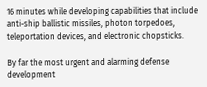16 minutes while developing capabilities that include anti-ship ballistic missiles, photon torpedoes, teleportation devices, and electronic chopsticks.

By far the most urgent and alarming defense development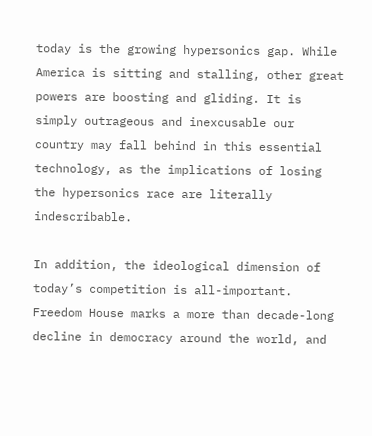today is the growing hypersonics gap. While America is sitting and stalling, other great powers are boosting and gliding. It is simply outrageous and inexcusable our country may fall behind in this essential technology, as the implications of losing the hypersonics race are literally indescribable.

In addition, the ideological dimension of today’s competition is all-important. Freedom House marks a more than decade-long decline in democracy around the world, and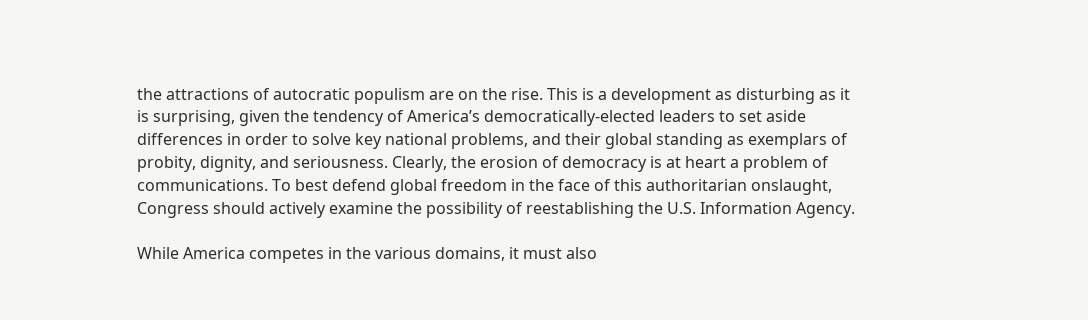the attractions of autocratic populism are on the rise. This is a development as disturbing as it is surprising, given the tendency of America’s democratically-elected leaders to set aside differences in order to solve key national problems, and their global standing as exemplars of probity, dignity, and seriousness. Clearly, the erosion of democracy is at heart a problem of communications. To best defend global freedom in the face of this authoritarian onslaught, Congress should actively examine the possibility of reestablishing the U.S. Information Agency.

While America competes in the various domains, it must also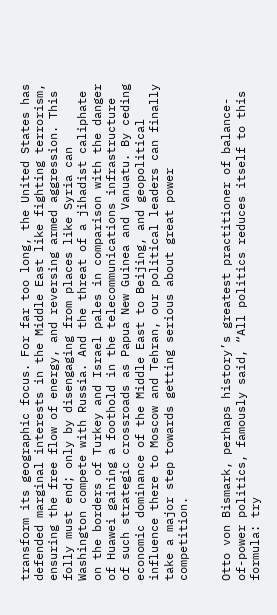transform its geographic focus. For far too long, the United States has defended marginal interests in the Middle East like fighting terrorism, ensuring the free flow of energy, and reversing armed aggression. This folly must end; only by disengaging from places like Syria can Washington compete with Russia. And the threat of a jihadist caliphate on the borders of Turkey and Israel pales in comparison with the danger of Huawei gaining a foothold in the telecommunications infrastructure of such strategic crossroads as Papua New Guinea and Vanuatu. By ceding economic dominance of the Middle East to Beijing, and geopolitical influence there to Moscow and Tehran, our political leaders can finally take a major step towards getting serious about great power competition.


Otto von Bismark, perhaps history’s greatest practitioner of balance-of-power politics, famously said, “All politics reduces itself to this formula: try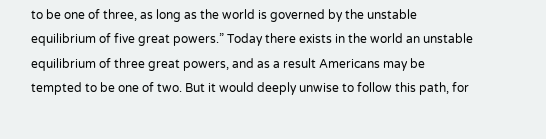to be one of three, as long as the world is governed by the unstable equilibrium of five great powers.” Today there exists in the world an unstable equilibrium of three great powers, and as a result Americans may be tempted to be one of two. But it would deeply unwise to follow this path, for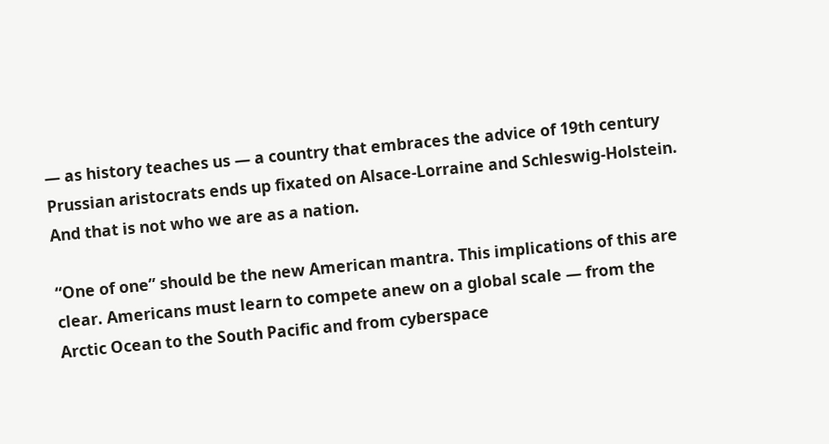— as history teaches us — a country that embraces the advice of 19th century Prussian aristocrats ends up fixated on Alsace-Lorraine and Schleswig-Holstein. And that is not who we are as a nation.

“One of one” should be the new American mantra. This implications of this are clear. Americans must learn to compete anew on a global scale — from the Arctic Ocean to the South Pacific and from cyberspace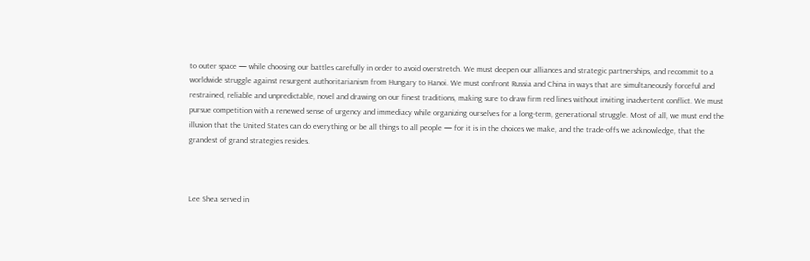to outer space — while choosing our battles carefully in order to avoid overstretch. We must deepen our alliances and strategic partnerships, and recommit to a worldwide struggle against resurgent authoritarianism from Hungary to Hanoi. We must confront Russia and China in ways that are simultaneously forceful and restrained, reliable and unpredictable, novel and drawing on our finest traditions, making sure to draw firm red lines without inviting inadvertent conflict. We must pursue competition with a renewed sense of urgency and immediacy while organizing ourselves for a long-term, generational struggle. Most of all, we must end the illusion that the United States can do everything or be all things to all people — for it is in the choices we make, and the trade-offs we acknowledge, that the grandest of grand strategies resides.



Lee Shea served in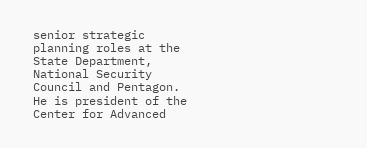senior strategic planning roles at the State Department, National Security Council and Pentagon. He is president of the Center for Advanced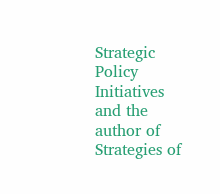Strategic Policy Initiatives and the author of Strategies of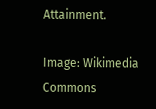Attainment.

Image: Wikimedia Commons